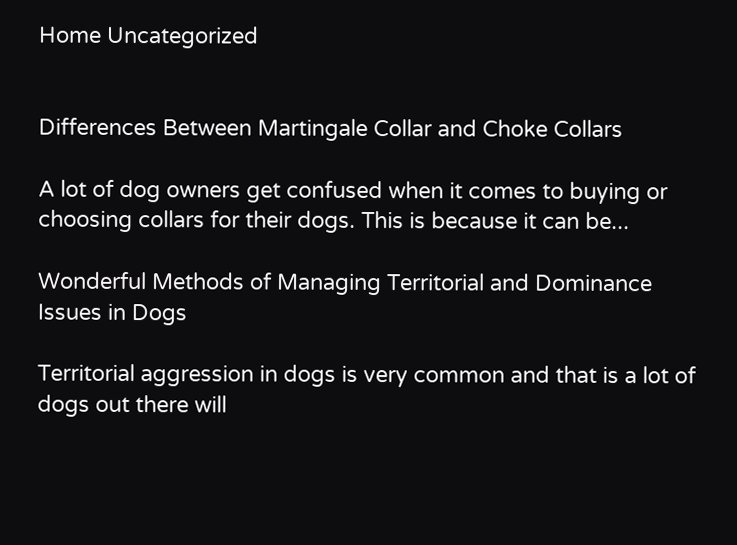Home Uncategorized


Differences Between Martingale Collar and Choke Collars

A lot of dog owners get confused when it comes to buying or choosing collars for their dogs. This is because it can be...

Wonderful Methods of Managing Territorial and Dominance Issues in Dogs

Territorial aggression in dogs is very common and that is a lot of dogs out there will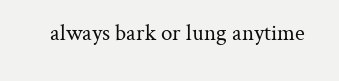always bark or lung anytime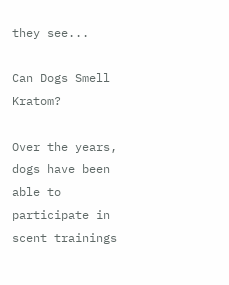they see...

Can Dogs Smell Kratom?

Over the years, dogs have been able to participate in scent trainings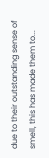due to their outstanding sense of smell, this has made them to...